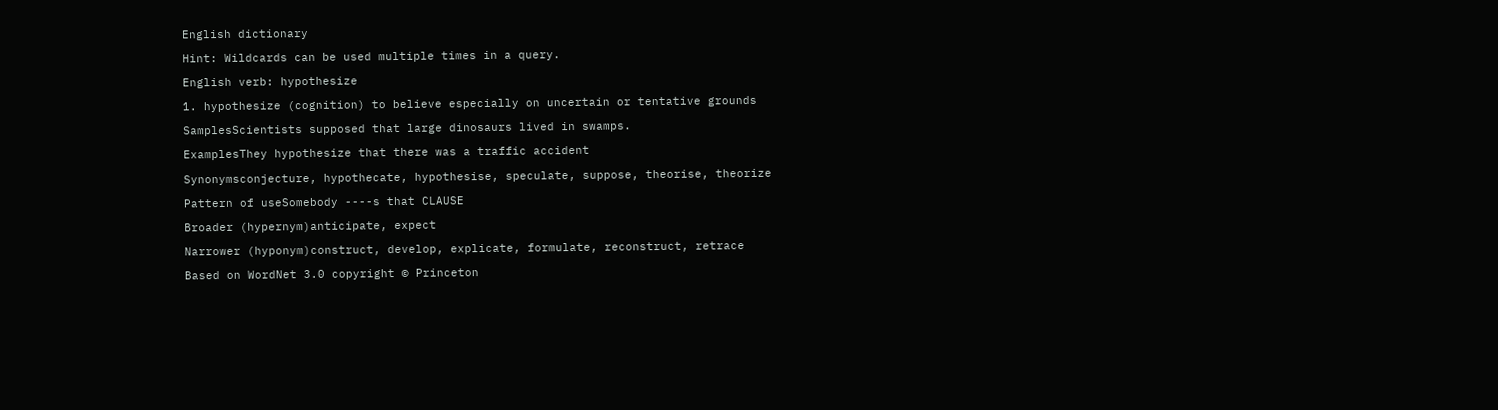English dictionary

Hint: Wildcards can be used multiple times in a query.

English verb: hypothesize

1. hypothesize (cognition) to believe especially on uncertain or tentative grounds

SamplesScientists supposed that large dinosaurs lived in swamps.

ExamplesThey hypothesize that there was a traffic accident

Synonymsconjecture, hypothecate, hypothesise, speculate, suppose, theorise, theorize

Pattern of useSomebody ----s that CLAUSE

Broader (hypernym)anticipate, expect

Narrower (hyponym)construct, develop, explicate, formulate, reconstruct, retrace

Based on WordNet 3.0 copyright © Princeton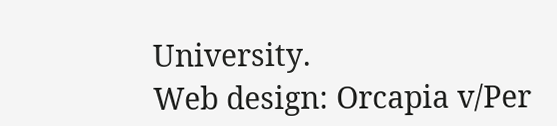University.
Web design: Orcapia v/Per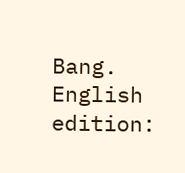Bang. English edition: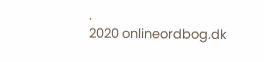.
2020 onlineordbog.dk